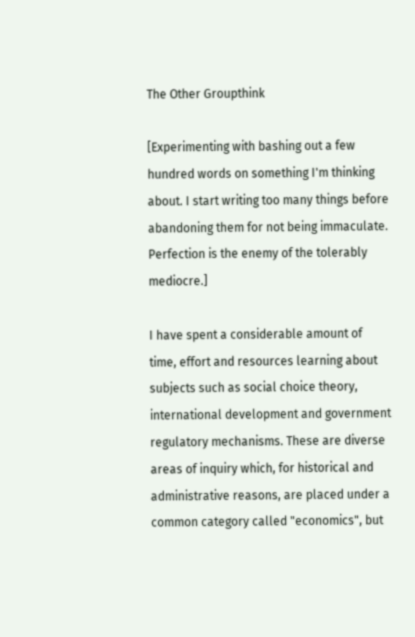The Other Groupthink

[Experimenting with bashing out a few hundred words on something I'm thinking about. I start writing too many things before abandoning them for not being immaculate. Perfection is the enemy of the tolerably mediocre.]

I have spent a considerable amount of time, effort and resources learning about subjects such as social choice theory, international development and government regulatory mechanisms. These are diverse areas of inquiry which, for historical and administrative reasons, are placed under a common category called "economics", but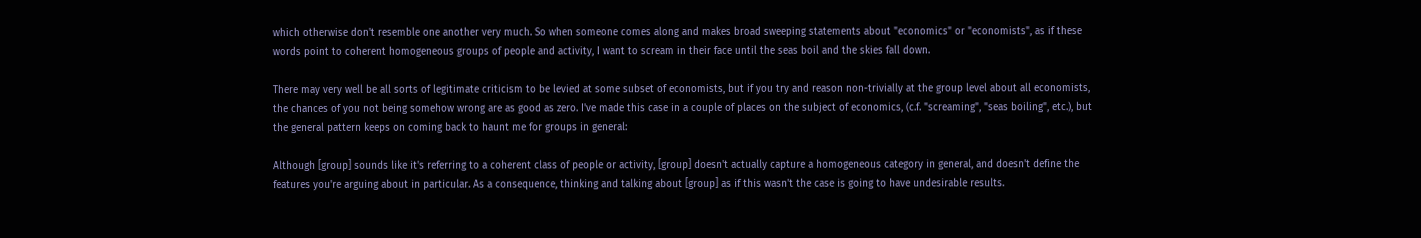which otherwise don't resemble one another very much. So when someone comes along and makes broad sweeping statements about "economics" or "economists", as if these words point to coherent homogeneous groups of people and activity, I want to scream in their face until the seas boil and the skies fall down.

There may very well be all sorts of legitimate criticism to be levied at some subset of economists, but if you try and reason non-trivially at the group level about all economists, the chances of you not being somehow wrong are as good as zero. I've made this case in a couple of places on the subject of economics, (c.f. "screaming", "seas boiling", etc.), but the general pattern keeps on coming back to haunt me for groups in general:

Although [group] sounds like it's referring to a coherent class of people or activity, [group] doesn't actually capture a homogeneous category in general, and doesn't define the features you're arguing about in particular. As a consequence, thinking and talking about [group] as if this wasn't the case is going to have undesirable results.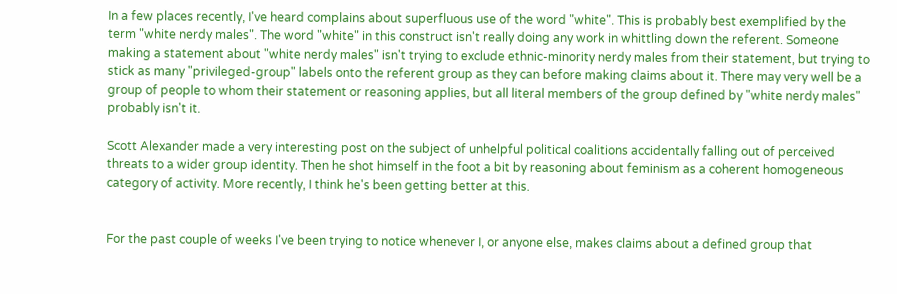In a few places recently, I've heard complains about superfluous use of the word "white". This is probably best exemplified by the term "white nerdy males". The word "white" in this construct isn't really doing any work in whittling down the referent. Someone making a statement about "white nerdy males" isn't trying to exclude ethnic-minority nerdy males from their statement, but trying to stick as many "privileged-group" labels onto the referent group as they can before making claims about it. There may very well be a group of people to whom their statement or reasoning applies, but all literal members of the group defined by "white nerdy males" probably isn't it.

Scott Alexander made a very interesting post on the subject of unhelpful political coalitions accidentally falling out of perceived threats to a wider group identity. Then he shot himself in the foot a bit by reasoning about feminism as a coherent homogeneous category of activity. More recently, I think he's been getting better at this.


For the past couple of weeks I've been trying to notice whenever I, or anyone else, makes claims about a defined group that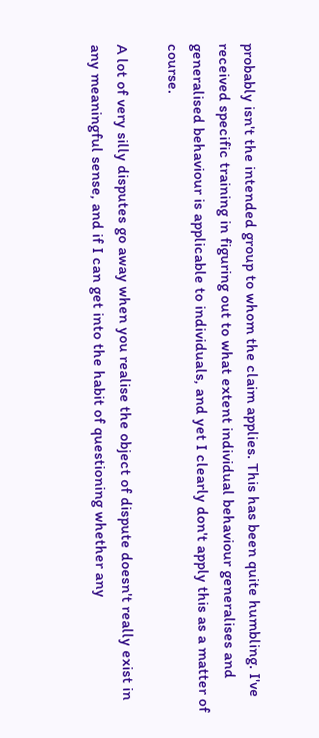probably isn't the intended group to whom the claim applies. This has been quite humbling. I've received specific training in figuring out to what extent individual behaviour generalises and generalised behaviour is applicable to individuals, and yet I clearly don't apply this as a matter of course.

A lot of very silly disputes go away when you realise the object of dispute doesn't really exist in any meaningful sense, and if I can get into the habit of questioning whether any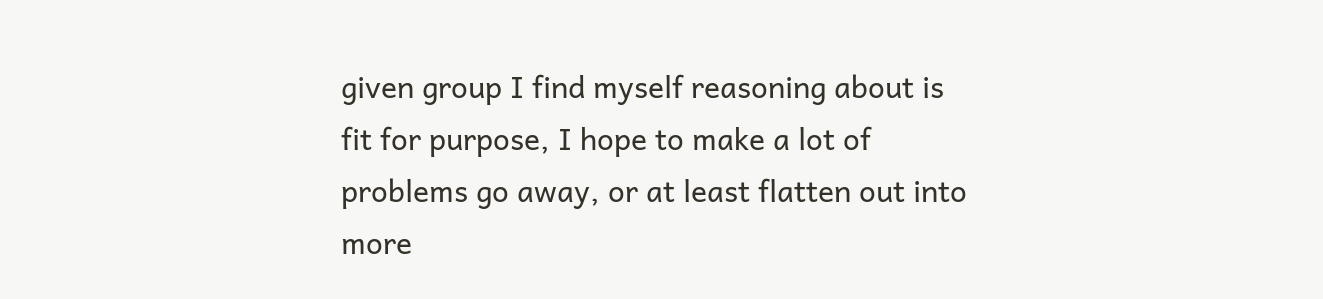given group I find myself reasoning about is fit for purpose, I hope to make a lot of problems go away, or at least flatten out into more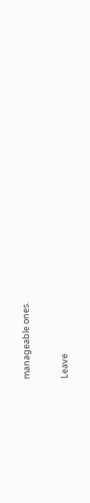manageable ones.

Leave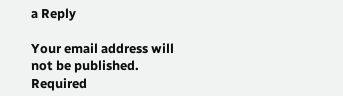a Reply

Your email address will not be published. Required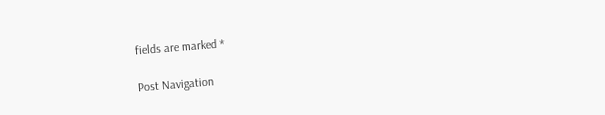fields are marked *

Post Navigation